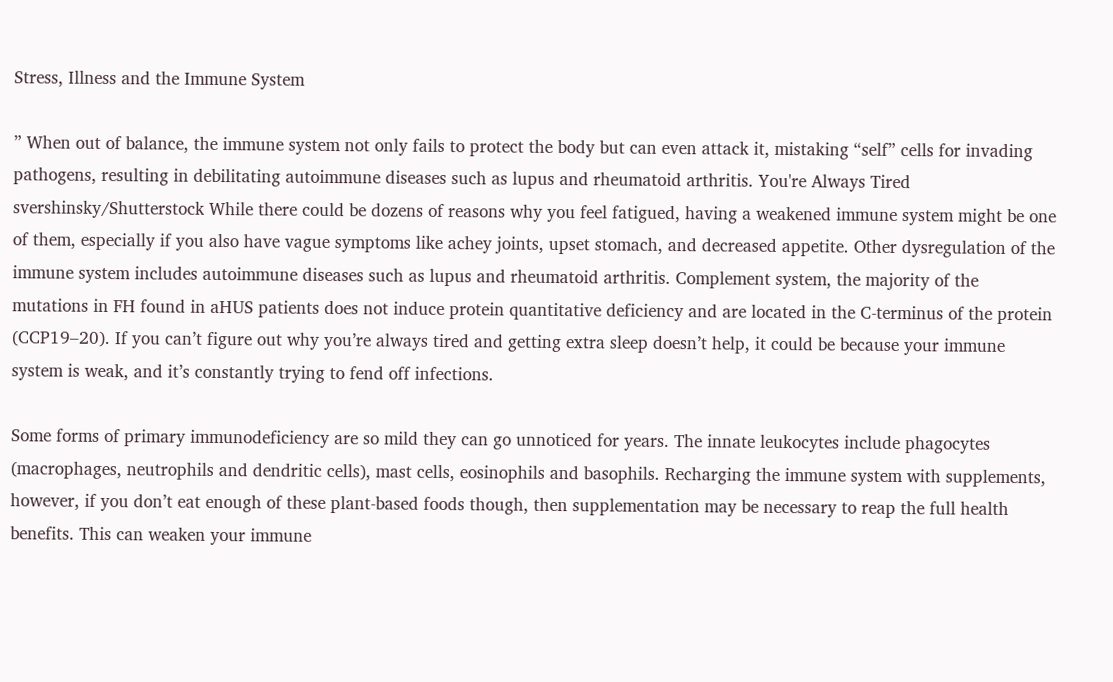Stress, Illness and the Immune System

” When out of balance, the immune system not only fails to protect the body but can even attack it, mistaking “self” cells for invading pathogens, resulting in debilitating autoimmune diseases such as lupus and rheumatoid arthritis. You're Always Tired svershinsky/Shutterstock While there could be dozens of reasons why you feel fatigued, having a weakened immune system might be one of them, especially if you also have vague symptoms like achey joints, upset stomach, and decreased appetite. Other dysregulation of the immune system includes autoimmune diseases such as lupus and rheumatoid arthritis. Complement system, the majority of the mutations in FH found in aHUS patients does not induce protein quantitative deficiency and are located in the C-terminus of the protein (CCP19–20). If you can’t figure out why you’re always tired and getting extra sleep doesn’t help, it could be because your immune system is weak, and it’s constantly trying to fend off infections.

Some forms of primary immunodeficiency are so mild they can go unnoticed for years. The innate leukocytes include phagocytes (macrophages, neutrophils and dendritic cells), mast cells, eosinophils and basophils. Recharging the immune system with supplements, however, if you don’t eat enough of these plant-based foods though, then supplementation may be necessary to reap the full health benefits. This can weaken your immune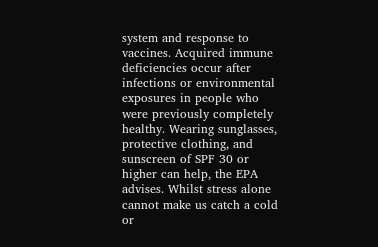system and response to vaccines. Acquired immune deficiencies occur after infections or environmental exposures in people who were previously completely healthy. Wearing sunglasses, protective clothing, and sunscreen of SPF 30 or higher can help, the EPA advises. Whilst stress alone cannot make us catch a cold or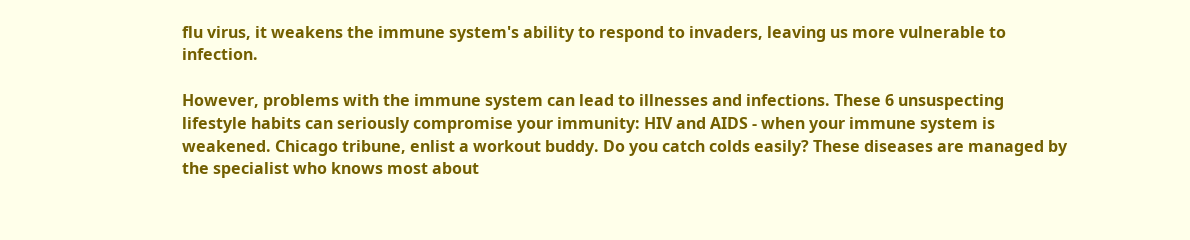flu virus, it weakens the immune system's ability to respond to invaders, leaving us more vulnerable to infection.

However, problems with the immune system can lead to illnesses and infections. These 6 unsuspecting lifestyle habits can seriously compromise your immunity: HIV and AIDS - when your immune system is weakened. Chicago tribune, enlist a workout buddy. Do you catch colds easily? These diseases are managed by the specialist who knows most about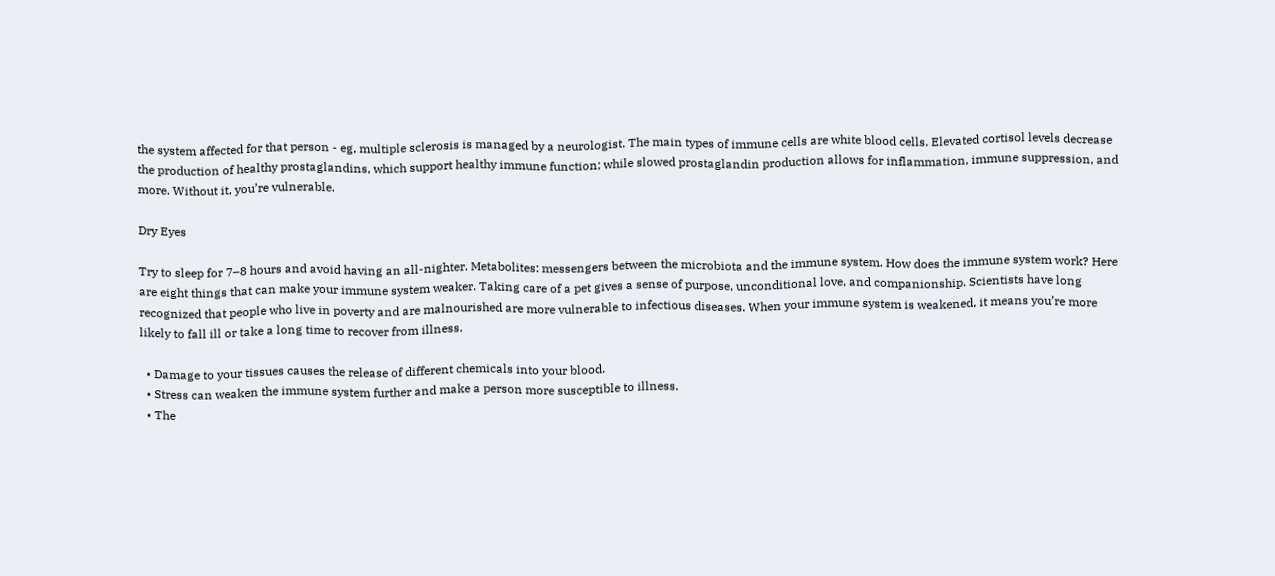the system affected for that person - eg, multiple sclerosis is managed by a neurologist. The main types of immune cells are white blood cells. Elevated cortisol levels decrease the production of healthy prostaglandins, which support healthy immune function; while slowed prostaglandin production allows for inflammation, immune suppression, and more. Without it, you’re vulnerable.

Dry Eyes

Try to sleep for 7–8 hours and avoid having an all-nighter. Metabolites: messengers between the microbiota and the immune system. How does the immune system work? Here are eight things that can make your immune system weaker. Taking care of a pet gives a sense of purpose, unconditional love, and companionship. Scientists have long recognized that people who live in poverty and are malnourished are more vulnerable to infectious diseases. When your immune system is weakened, it means you’re more likely to fall ill or take a long time to recover from illness.

  • Damage to your tissues causes the release of different chemicals into your blood.
  • Stress can weaken the immune system further and make a person more susceptible to illness.
  • The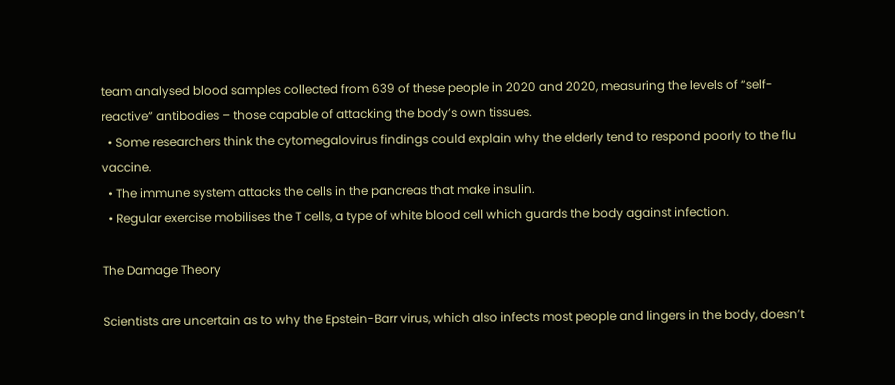team analysed blood samples collected from 639 of these people in 2020 and 2020, measuring the levels of “self-reactive” antibodies – those capable of attacking the body’s own tissues.
  • Some researchers think the cytomegalovirus findings could explain why the elderly tend to respond poorly to the flu vaccine.
  • The immune system attacks the cells in the pancreas that make insulin.
  • Regular exercise mobilises the T cells, a type of white blood cell which guards the body against infection.

The Damage Theory

Scientists are uncertain as to why the Epstein-Barr virus, which also infects most people and lingers in the body, doesn’t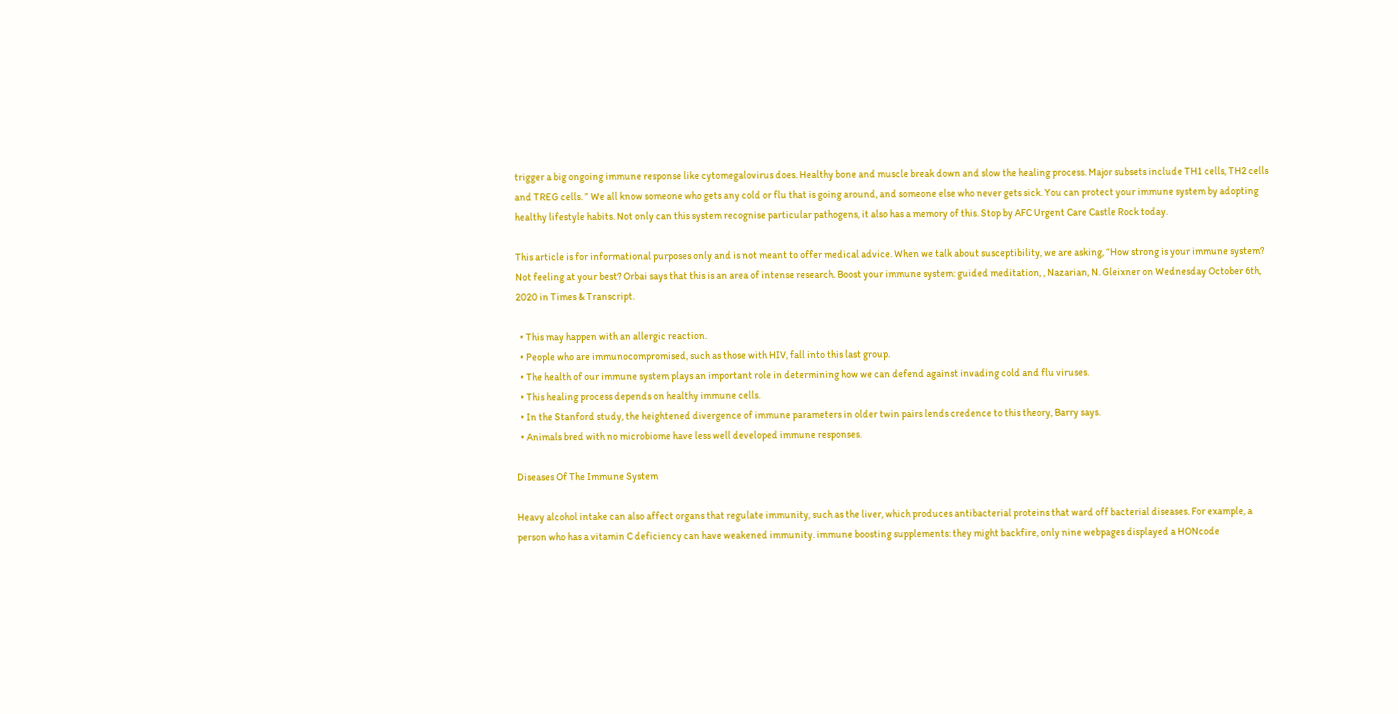trigger a big ongoing immune response like cytomegalovirus does. Healthy bone and muscle break down and slow the healing process. Major subsets include TH1 cells, TH2 cells and TREG cells. ” We all know someone who gets any cold or flu that is going around, and someone else who never gets sick. You can protect your immune system by adopting healthy lifestyle habits. Not only can this system recognise particular pathogens, it also has a memory of this. Stop by AFC Urgent Care Castle Rock today.

This article is for informational purposes only and is not meant to offer medical advice. When we talk about susceptibility, we are asking, “How strong is your immune system? Not feeling at your best? Orbai says that this is an area of intense research. Boost your immune system: guided meditation, , Nazarian, N. Gleixner on Wednesday October 6th, 2020 in Times & Transcript.

  • This may happen with an allergic reaction.
  • People who are immunocompromised, such as those with HIV, fall into this last group.
  • The health of our immune system plays an important role in determining how we can defend against invading cold and flu viruses.
  • This healing process depends on healthy immune cells.
  • In the Stanford study, the heightened divergence of immune parameters in older twin pairs lends credence to this theory, Barry says.
  • Animals bred with no microbiome have less well developed immune responses.

Diseases Of The Immune System

Heavy alcohol intake can also affect organs that regulate immunity, such as the liver, which produces antibacterial proteins that ward off bacterial diseases. For example, a person who has a vitamin C deficiency can have weakened immunity. immune boosting supplements: they might backfire, only nine webpages displayed a HONcode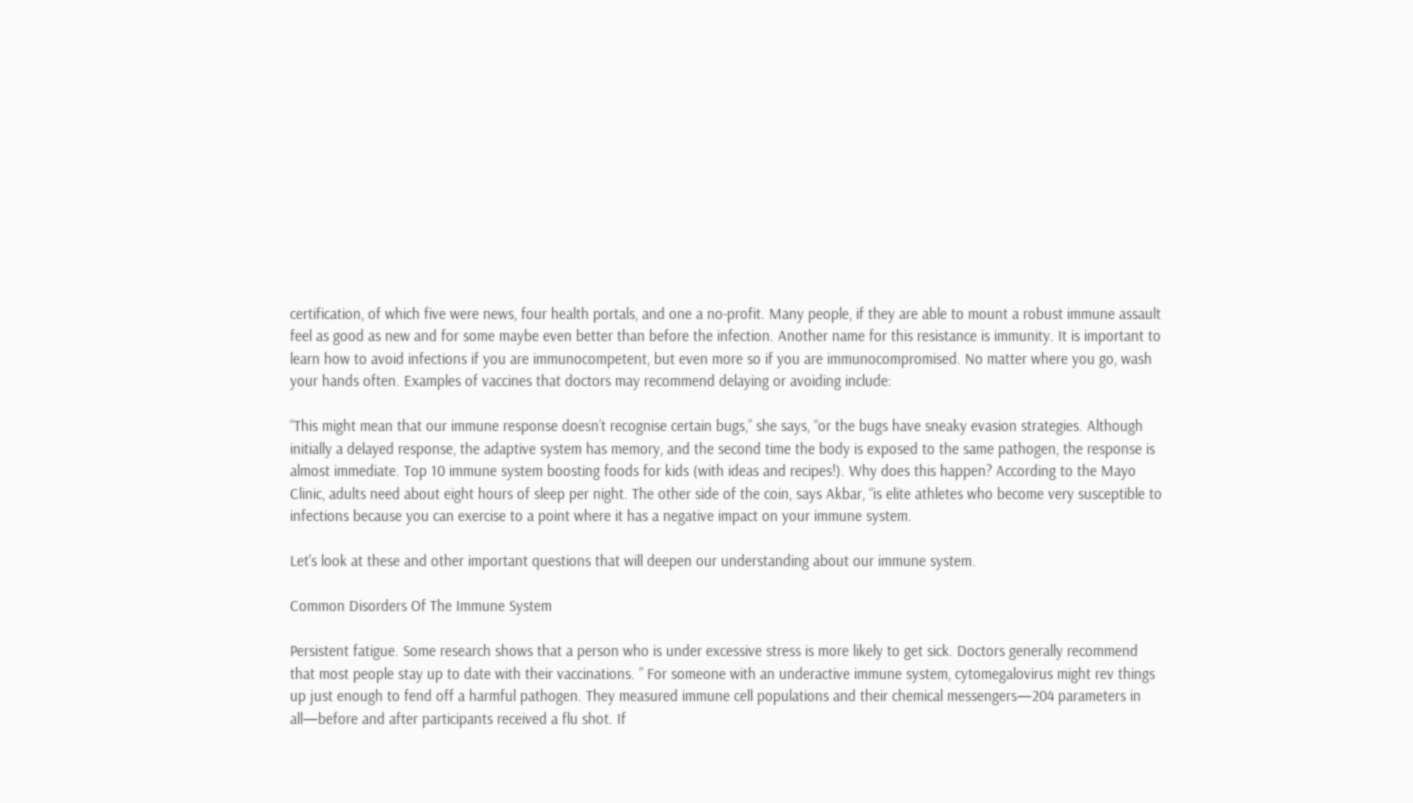certification, of which five were news, four health portals, and one a no-profit. Many people, if they are able to mount a robust immune assault feel as good as new and for some maybe even better than before the infection. Another name for this resistance is immunity. It is important to learn how to avoid infections if you are immunocompetent, but even more so if you are immunocompromised. No matter where you go, wash your hands often. Examples of vaccines that doctors may recommend delaying or avoiding include:

“This might mean that our immune response doesn’t recognise certain bugs,” she says, “or the bugs have sneaky evasion strategies. Although initially a delayed response, the adaptive system has memory, and the second time the body is exposed to the same pathogen, the response is almost immediate. Top 10 immune system boosting foods for kids (with ideas and recipes!). Why does this happen? According to the Mayo Clinic, adults need about eight hours of sleep per night. The other side of the coin, says Akbar, “is elite athletes who become very susceptible to infections because you can exercise to a point where it has a negative impact on your immune system.

Let's look at these and other important questions that will deepen our understanding about our immune system.

Common Disorders Of The Immune System

Persistent fatigue. Some research shows that a person who is under excessive stress is more likely to get sick. Doctors generally recommend that most people stay up to date with their vaccinations. ” For someone with an underactive immune system, cytomegalovirus might rev things up just enough to fend off a harmful pathogen. They measured immune cell populations and their chemical messengers—204 parameters in all—before and after participants received a flu shot. If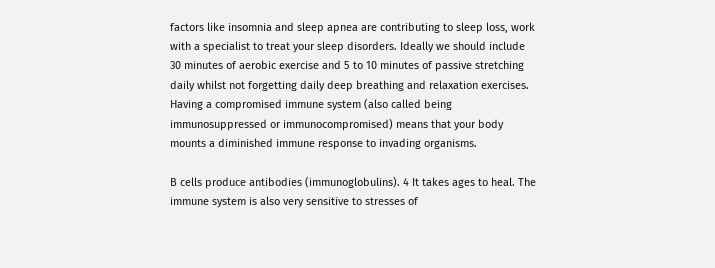factors like insomnia and sleep apnea are contributing to sleep loss, work with a specialist to treat your sleep disorders. Ideally we should include 30 minutes of aerobic exercise and 5 to 10 minutes of passive stretching daily whilst not forgetting daily deep breathing and relaxation exercises. Having a compromised immune system (also called being immunosuppressed or immunocompromised) means that your body mounts a diminished immune response to invading organisms.

B cells produce antibodies (immunoglobulins). 4 It takes ages to heal. The immune system is also very sensitive to stresses of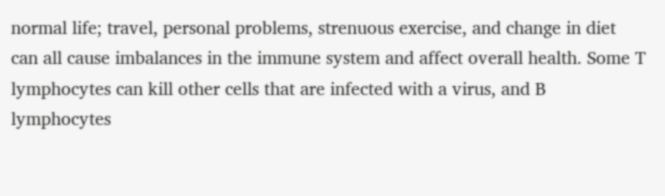normal life; travel, personal problems, strenuous exercise, and change in diet can all cause imbalances in the immune system and affect overall health. Some T lymphocytes can kill other cells that are infected with a virus, and B lymphocytes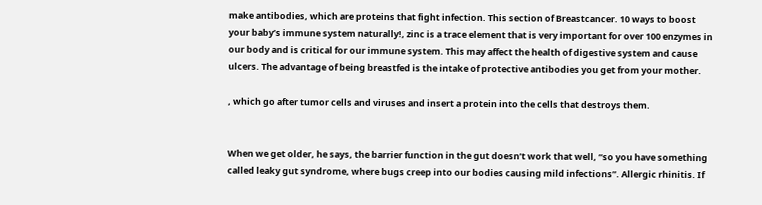make antibodies, which are proteins that fight infection. This section of Breastcancer. 10 ways to boost your baby’s immune system naturally!, zinc is a trace element that is very important for over 100 enzymes in our body and is critical for our immune system. This may affect the health of digestive system and cause ulcers. The advantage of being breastfed is the intake of protective antibodies you get from your mother.

, which go after tumor cells and viruses and insert a protein into the cells that destroys them.


When we get older, he says, the barrier function in the gut doesn’t work that well, “so you have something called leaky gut syndrome, where bugs creep into our bodies causing mild infections”. Allergic rhinitis. If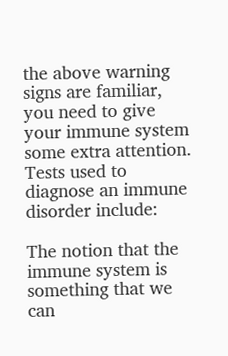the above warning signs are familiar, you need to give your immune system some extra attention. Tests used to diagnose an immune disorder include:

The notion that the immune system is something that we can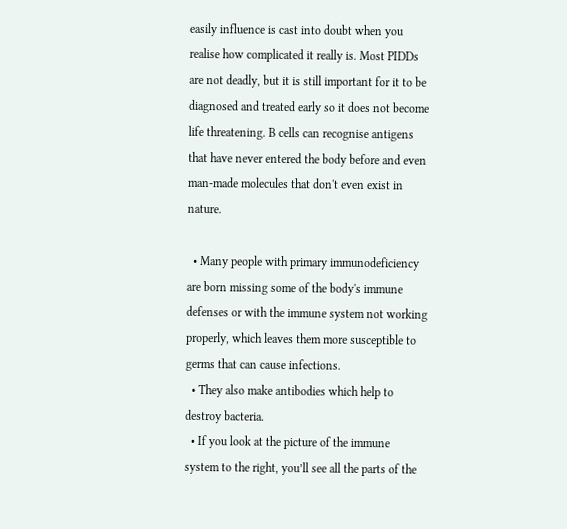easily influence is cast into doubt when you realise how complicated it really is. Most PIDDs are not deadly, but it is still important for it to be diagnosed and treated early so it does not become life threatening. B cells can recognise antigens that have never entered the body before and even man-made molecules that don't even exist in nature.

  • Many people with primary immunodeficiency are born missing some of the body's immune defenses or with the immune system not working properly, which leaves them more susceptible to germs that can cause infections.
  • They also make antibodies which help to destroy bacteria.
  • If you look at the picture of the immune system to the right, you’ll see all the parts of the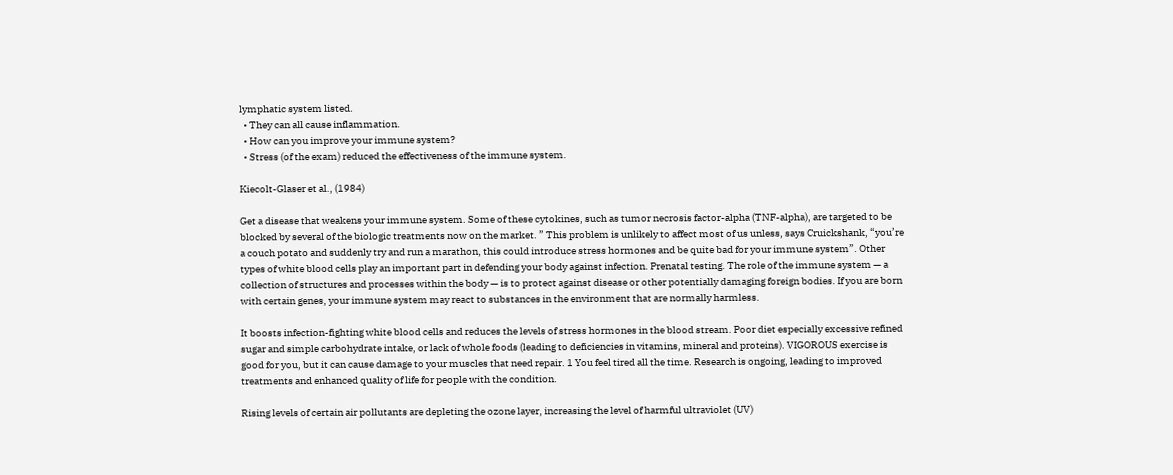lymphatic system listed.
  • They can all cause inflammation.
  • How can you improve your immune system?
  • Stress (of the exam) reduced the effectiveness of the immune system.

Kiecolt-Glaser et al., (1984)

Get a disease that weakens your immune system. Some of these cytokines, such as tumor necrosis factor-alpha (TNF-alpha), are targeted to be blocked by several of the biologic treatments now on the market. ” This problem is unlikely to affect most of us unless, says Cruickshank, “you’re a couch potato and suddenly try and run a marathon, this could introduce stress hormones and be quite bad for your immune system”. Other types of white blood cells play an important part in defending your body against infection. Prenatal testing. The role of the immune system — a collection of structures and processes within the body — is to protect against disease or other potentially damaging foreign bodies. If you are born with certain genes, your immune system may react to substances in the environment that are normally harmless.

It boosts infection-fighting white blood cells and reduces the levels of stress hormones in the blood stream. Poor diet especially excessive refined sugar and simple carbohydrate intake, or lack of whole foods (leading to deficiencies in vitamins, mineral and proteins). VIGOROUS exercise is good for you, but it can cause damage to your muscles that need repair. 1 You feel tired all the time. Research is ongoing, leading to improved treatments and enhanced quality of life for people with the condition.

Rising levels of certain air pollutants are depleting the ozone layer, increasing the level of harmful ultraviolet (UV)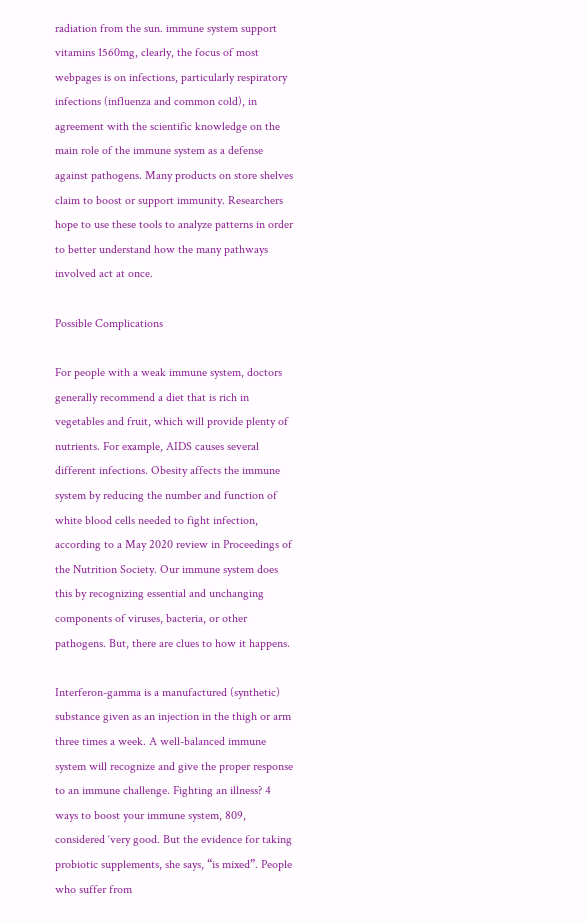radiation from the sun. immune system support vitamins 1560mg, clearly, the focus of most webpages is on infections, particularly respiratory infections (influenza and common cold), in agreement with the scientific knowledge on the main role of the immune system as a defense against pathogens. Many products on store shelves claim to boost or support immunity. Researchers hope to use these tools to analyze patterns in order to better understand how the many pathways involved act at once.

Possible Complications

For people with a weak immune system, doctors generally recommend a diet that is rich in vegetables and fruit, which will provide plenty of nutrients. For example, AIDS causes several different infections. Obesity affects the immune system by reducing the number and function of white blood cells needed to fight infection, according to a May 2020 review in Proceedings of the Nutrition Society. Our immune system does this by recognizing essential and unchanging components of viruses, bacteria, or other pathogens. But, there are clues to how it happens.

Interferon-gamma is a manufactured (synthetic) substance given as an injection in the thigh or arm three times a week. A well-balanced immune system will recognize and give the proper response to an immune challenge. Fighting an illness? 4 ways to boost your immune system, 809, considered ‘very good. But the evidence for taking probiotic supplements, she says, “is mixed”. People who suffer from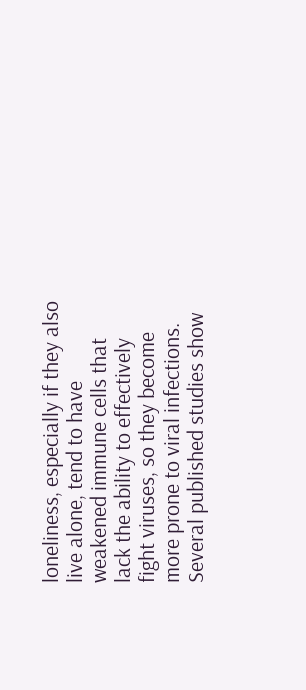loneliness, especially if they also live alone, tend to have weakened immune cells that lack the ability to effectively fight viruses, so they become more prone to viral infections. Several published studies show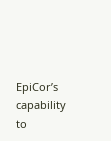EpiCor’s capability to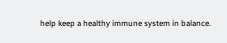help keep a healthy immune system in balance.